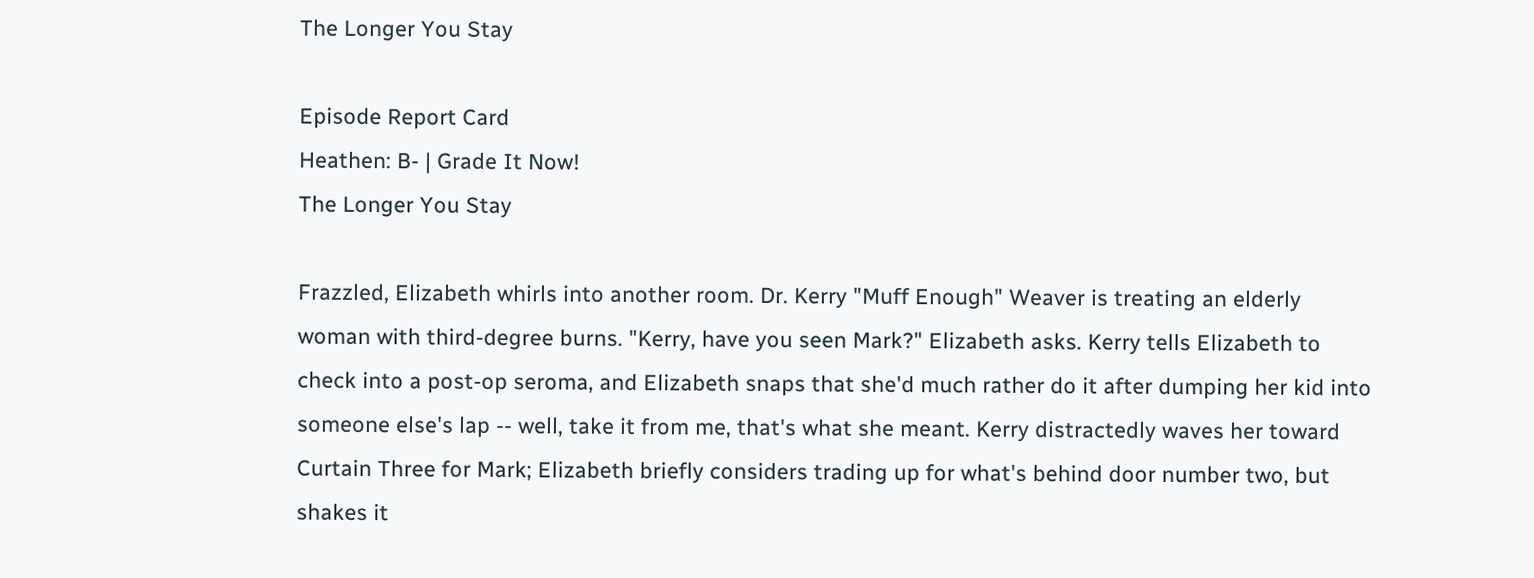The Longer You Stay

Episode Report Card
Heathen: B- | Grade It Now!
The Longer You Stay

Frazzled, Elizabeth whirls into another room. Dr. Kerry "Muff Enough" Weaver is treating an elderly woman with third-degree burns. "Kerry, have you seen Mark?" Elizabeth asks. Kerry tells Elizabeth to check into a post-op seroma, and Elizabeth snaps that she'd much rather do it after dumping her kid into someone else's lap -- well, take it from me, that's what she meant. Kerry distractedly waves her toward Curtain Three for Mark; Elizabeth briefly considers trading up for what's behind door number two, but shakes it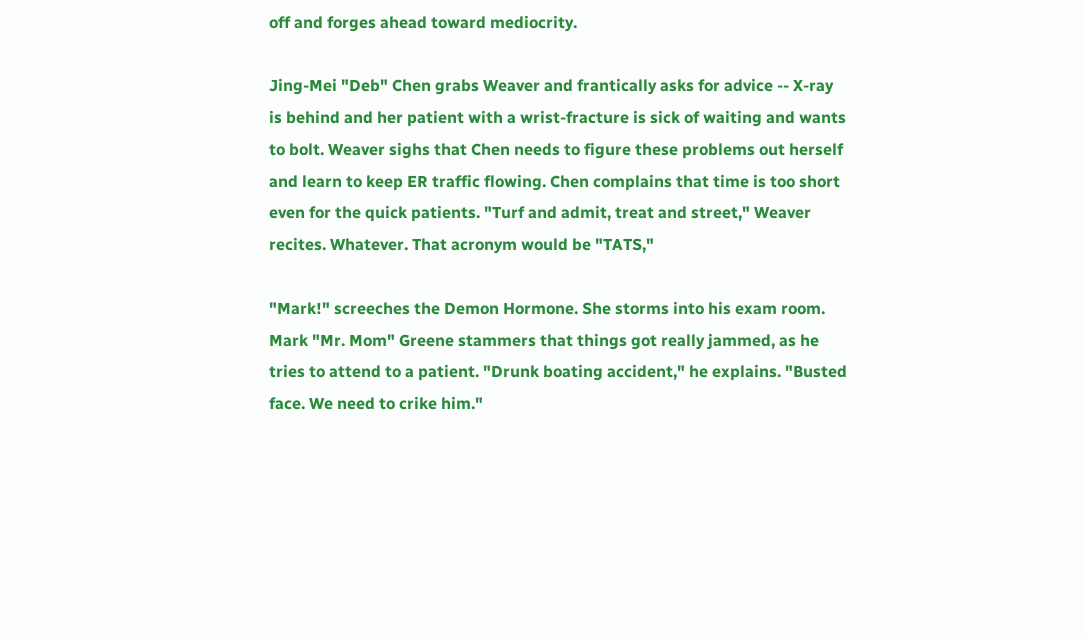off and forges ahead toward mediocrity.

Jing-Mei "Deb" Chen grabs Weaver and frantically asks for advice -- X-ray is behind and her patient with a wrist-fracture is sick of waiting and wants to bolt. Weaver sighs that Chen needs to figure these problems out herself and learn to keep ER traffic flowing. Chen complains that time is too short even for the quick patients. "Turf and admit, treat and street," Weaver recites. Whatever. That acronym would be "TATS,"

"Mark!" screeches the Demon Hormone. She storms into his exam room. Mark "Mr. Mom" Greene stammers that things got really jammed, as he tries to attend to a patient. "Drunk boating accident," he explains. "Busted face. We need to crike him."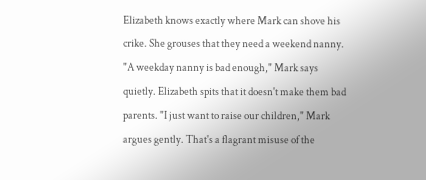Elizabeth knows exactly where Mark can shove his crike. She grouses that they need a weekend nanny. "A weekday nanny is bad enough," Mark says quietly. Elizabeth spits that it doesn't make them bad parents. "I just want to raise our children," Mark argues gently. That's a flagrant misuse of the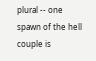plural -- one spawn of the hell couple is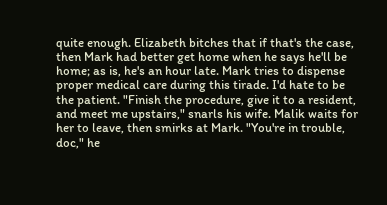quite enough. Elizabeth bitches that if that's the case, then Mark had better get home when he says he'll be home; as is, he's an hour late. Mark tries to dispense proper medical care during this tirade. I'd hate to be the patient. "Finish the procedure, give it to a resident, and meet me upstairs," snarls his wife. Malik waits for her to leave, then smirks at Mark. "You're in trouble, doc," he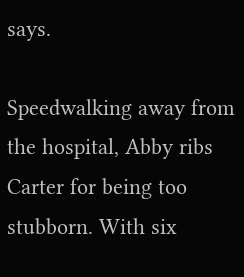says.

Speedwalking away from the hospital, Abby ribs Carter for being too stubborn. With six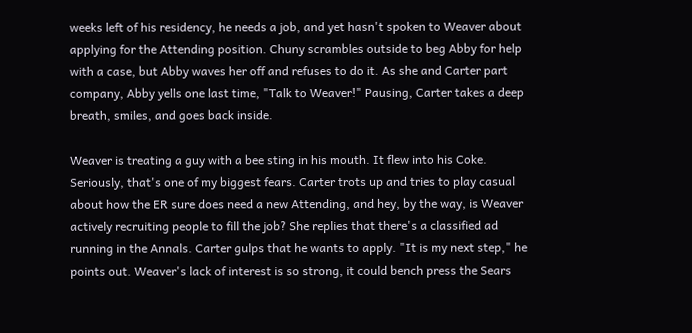weeks left of his residency, he needs a job, and yet hasn't spoken to Weaver about applying for the Attending position. Chuny scrambles outside to beg Abby for help with a case, but Abby waves her off and refuses to do it. As she and Carter part company, Abby yells one last time, "Talk to Weaver!" Pausing, Carter takes a deep breath, smiles, and goes back inside.

Weaver is treating a guy with a bee sting in his mouth. It flew into his Coke. Seriously, that's one of my biggest fears. Carter trots up and tries to play casual about how the ER sure does need a new Attending, and hey, by the way, is Weaver actively recruiting people to fill the job? She replies that there's a classified ad running in the Annals. Carter gulps that he wants to apply. "It is my next step," he points out. Weaver's lack of interest is so strong, it could bench press the Sears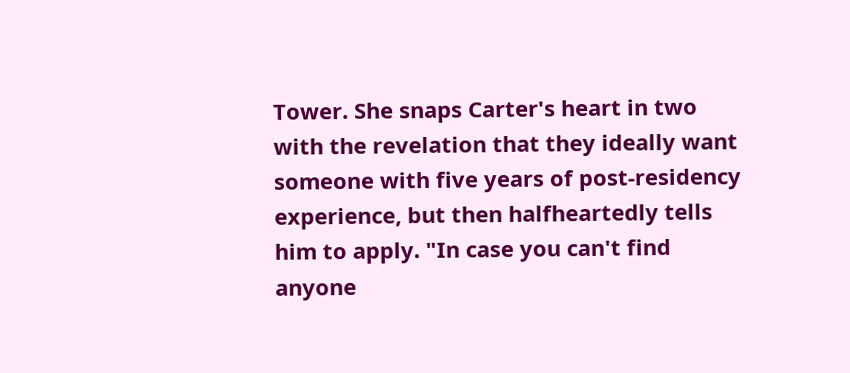Tower. She snaps Carter's heart in two with the revelation that they ideally want someone with five years of post-residency experience, but then halfheartedly tells him to apply. "In case you can't find anyone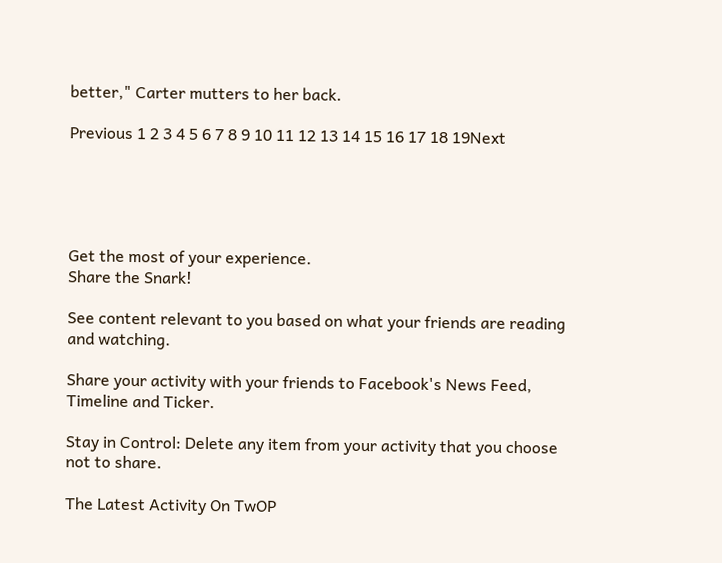better," Carter mutters to her back.

Previous 1 2 3 4 5 6 7 8 9 10 11 12 13 14 15 16 17 18 19Next





Get the most of your experience.
Share the Snark!

See content relevant to you based on what your friends are reading and watching.

Share your activity with your friends to Facebook's News Feed, Timeline and Ticker.

Stay in Control: Delete any item from your activity that you choose not to share.

The Latest Activity On TwOP